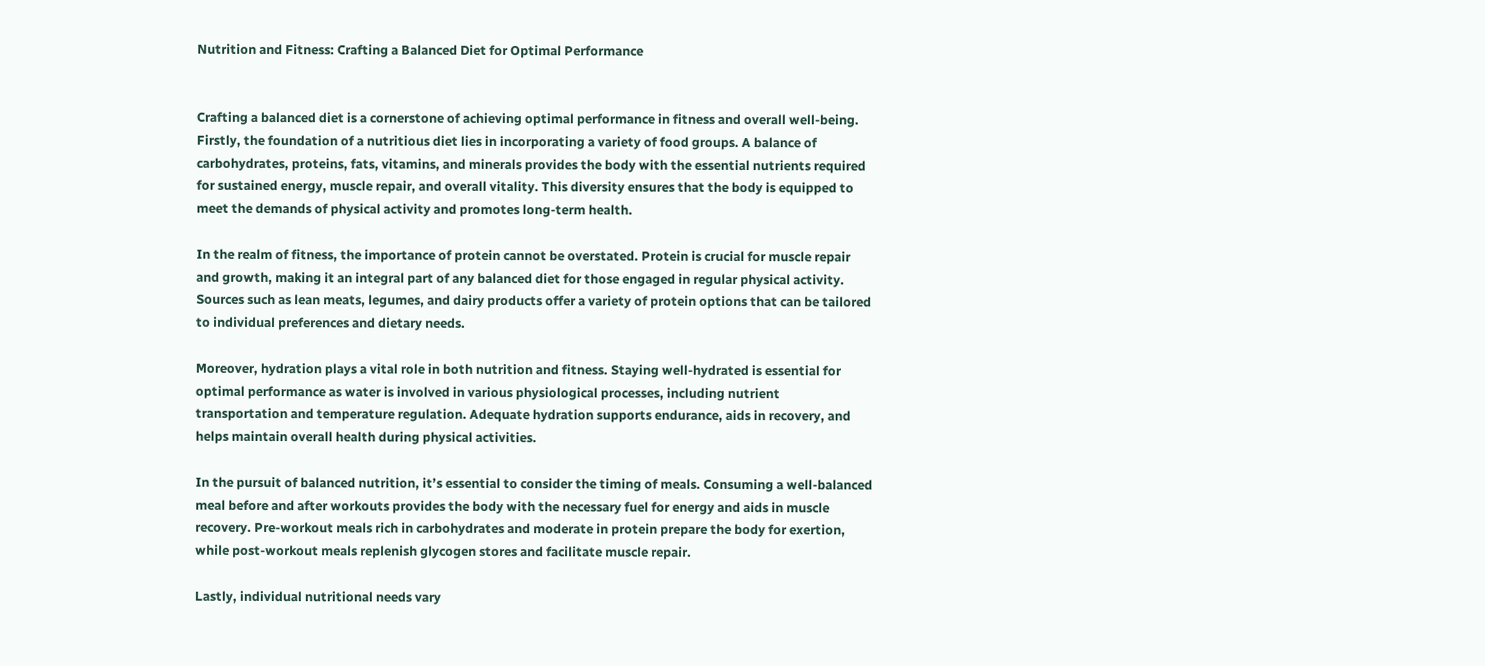Nutrition and Fitness: Crafting a Balanced Diet for Optimal Performance


Crafting a balanced diet is a cornerstone of achieving optimal performance in fitness and overall well-being. Firstly, the foundation of a nutritious diet lies in incorporating a variety of food groups. A balance of carbohydrates, proteins, fats, vitamins, and minerals provides the body with the essential nutrients required for sustained energy, muscle repair, and overall vitality. This diversity ensures that the body is equipped to meet the demands of physical activity and promotes long-term health.

In the realm of fitness, the importance of protein cannot be overstated. Protein is crucial for muscle repair and growth, making it an integral part of any balanced diet for those engaged in regular physical activity. Sources such as lean meats, legumes, and dairy products offer a variety of protein options that can be tailored to individual preferences and dietary needs.

Moreover, hydration plays a vital role in both nutrition and fitness. Staying well-hydrated is essential for optimal performance as water is involved in various physiological processes, including nutrient transportation and temperature regulation. Adequate hydration supports endurance, aids in recovery, and helps maintain overall health during physical activities.

In the pursuit of balanced nutrition, it’s essential to consider the timing of meals. Consuming a well-balanced meal before and after workouts provides the body with the necessary fuel for energy and aids in muscle recovery. Pre-workout meals rich in carbohydrates and moderate in protein prepare the body for exertion, while post-workout meals replenish glycogen stores and facilitate muscle repair.

Lastly, individual nutritional needs vary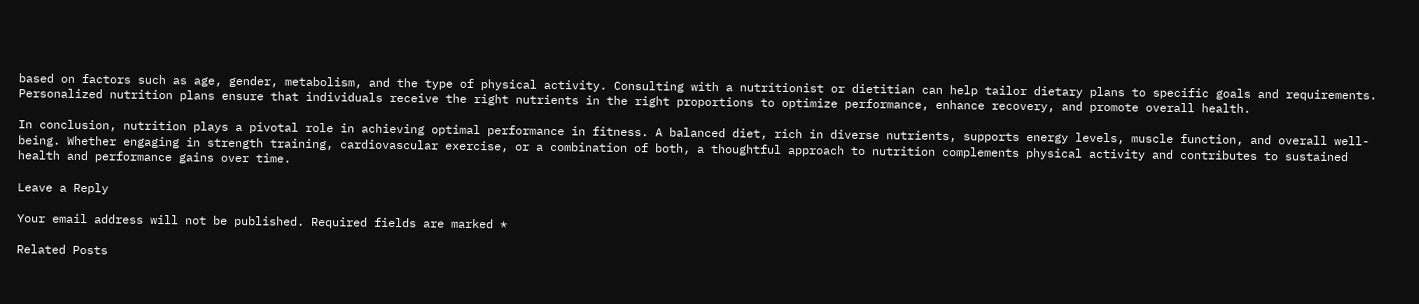based on factors such as age, gender, metabolism, and the type of physical activity. Consulting with a nutritionist or dietitian can help tailor dietary plans to specific goals and requirements. Personalized nutrition plans ensure that individuals receive the right nutrients in the right proportions to optimize performance, enhance recovery, and promote overall health.

In conclusion, nutrition plays a pivotal role in achieving optimal performance in fitness. A balanced diet, rich in diverse nutrients, supports energy levels, muscle function, and overall well-being. Whether engaging in strength training, cardiovascular exercise, or a combination of both, a thoughtful approach to nutrition complements physical activity and contributes to sustained health and performance gains over time.

Leave a Reply

Your email address will not be published. Required fields are marked *

Related Posts